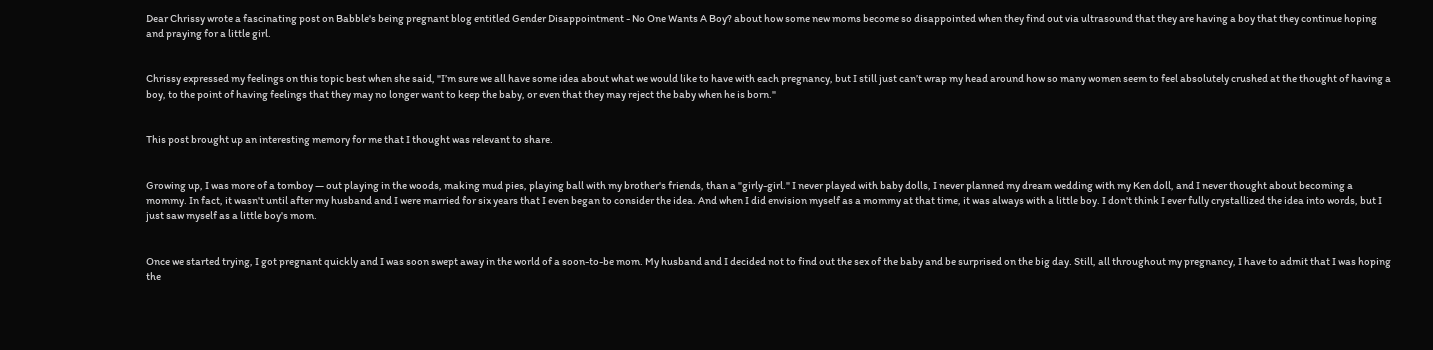Dear Chrissy wrote a fascinating post on Babble's being pregnant blog entitled Gender Disappointment - No One Wants A Boy? about how some new moms become so disappointed when they find out via ultrasound that they are having a boy that they continue hoping and praying for a little girl.


Chrissy expressed my feelings on this topic best when she said, "I’m sure we all have some idea about what we would like to have with each pregnancy, but I still just can’t wrap my head around how so many women seem to feel absolutely crushed at the thought of having a boy, to the point of having feelings that they may no longer want to keep the baby, or even that they may reject the baby when he is born."


This post brought up an interesting memory for me that I thought was relevant to share.


Growing up, I was more of a tomboy — out playing in the woods, making mud pies, playing ball with my brother's friends, than a "girly-girl." I never played with baby dolls, I never planned my dream wedding with my Ken doll, and I never thought about becoming a mommy. In fact, it wasn't until after my husband and I were married for six years that I even began to consider the idea. And when I did envision myself as a mommy at that time, it was always with a little boy. I don't think I ever fully crystallized the idea into words, but I just saw myself as a little boy's mom.


Once we started trying, I got pregnant quickly and I was soon swept away in the world of a soon-to-be mom. My husband and I decided not to find out the sex of the baby and be surprised on the big day. Still, all throughout my pregnancy, I have to admit that I was hoping the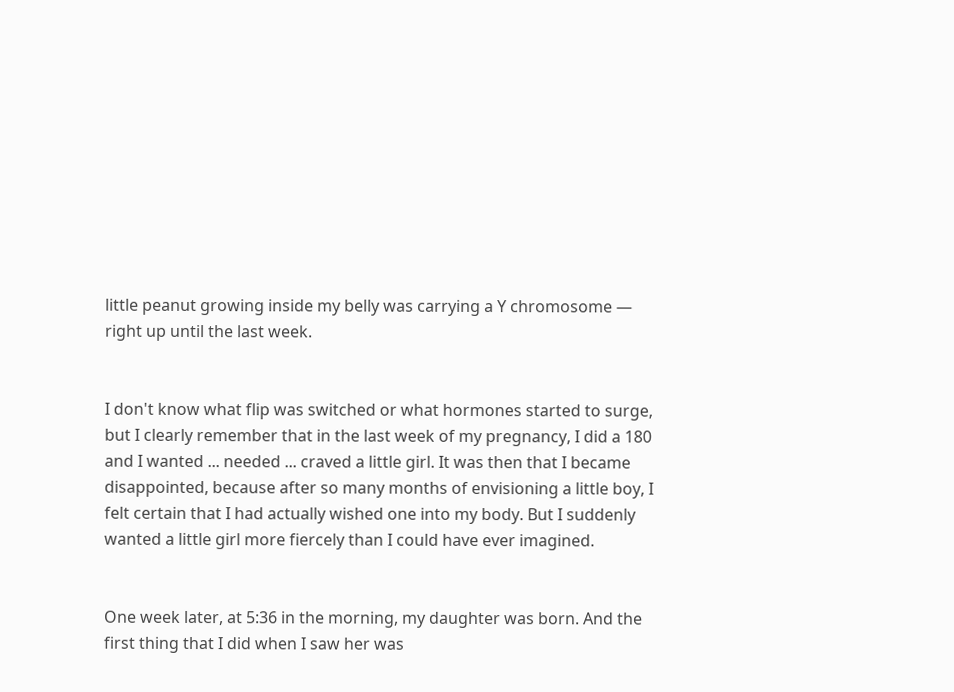little peanut growing inside my belly was carrying a Y chromosome — right up until the last week.


I don't know what flip was switched or what hormones started to surge, but I clearly remember that in the last week of my pregnancy, I did a 180 and I wanted ... needed ... craved a little girl. It was then that I became disappointed, because after so many months of envisioning a little boy, I felt certain that I had actually wished one into my body. But I suddenly wanted a little girl more fiercely than I could have ever imagined.


One week later, at 5:36 in the morning, my daughter was born. And the first thing that I did when I saw her was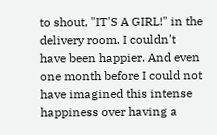to shout, "IT'S A GIRL!" in the delivery room. I couldn't have been happier. And even one month before I could not have imagined this intense happiness over having a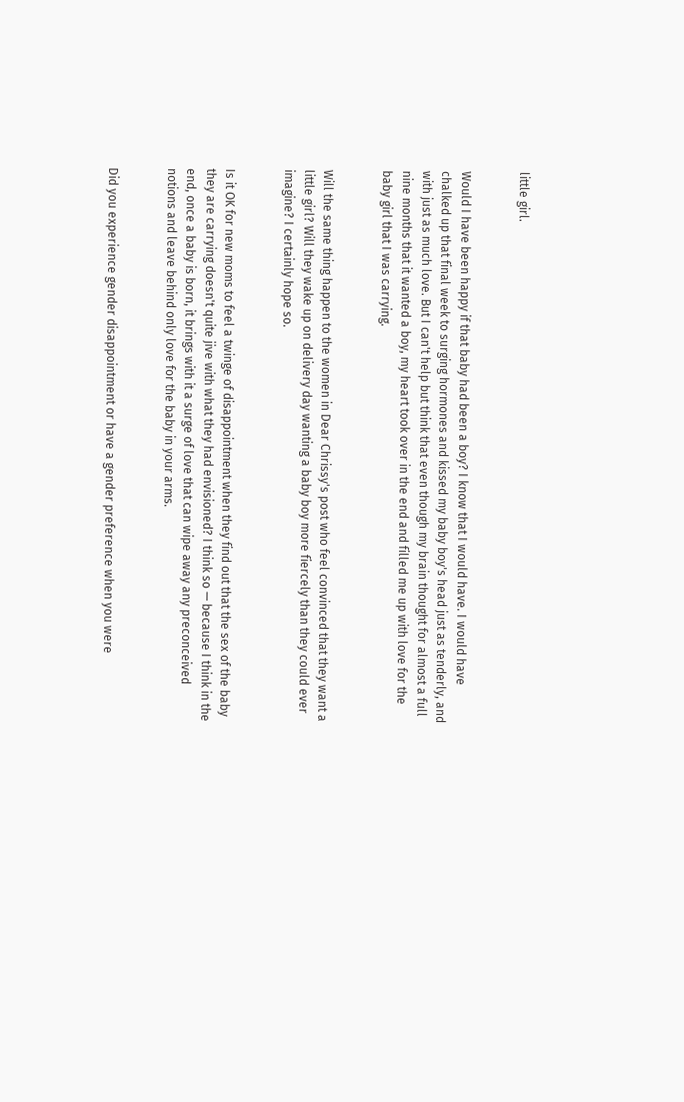little girl.


Would I have been happy if that baby had been a boy? I know that I would have. I would have chalked up that final week to surging hormones and kissed my baby boy's head just as tenderly, and with just as much love. But I can't help but think that even though my brain thought for almost a full nine months that it wanted a boy, my heart took over in the end and filled me up with love for the baby girl that I was carrying.


Will the same thing happen to the women in Dear Chrissy's post who feel convinced that they want a little girl? Will they wake up on delivery day wanting a baby boy more fiercely than they could ever imagine? I certainly hope so.


Is it OK for new moms to feel a twinge of disappointment when they find out that the sex of the baby they are carrying doesn't quite jive with what they had envisioned? I think so — because I think in the end, once a baby is born, it brings with it a surge of love that can wipe away any preconceived notions and leave behind only love for the baby in your arms.


Did you experience gender disappointment or have a gender preference when you were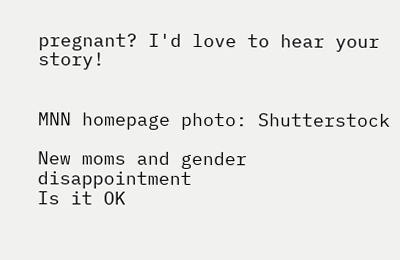pregnant? I'd love to hear your story!


MNN homepage photo: Shutterstock

New moms and gender disappointment
Is it OK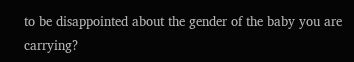to be disappointed about the gender of the baby you are carrying?